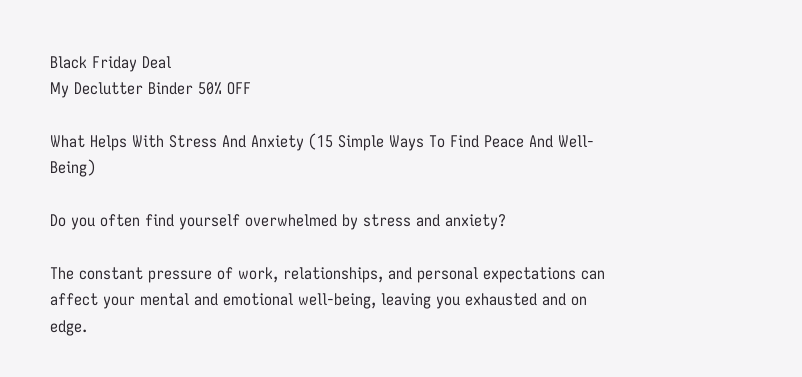Black Friday Deal
My Declutter Binder 50% OFF

What Helps With Stress And Anxiety (15 Simple Ways To Find Peace And Well-Being)

Do you often find yourself overwhelmed by stress and anxiety?

The constant pressure of work, relationships, and personal expectations can affect your mental and emotional well-being, leaving you exhausted and on edge.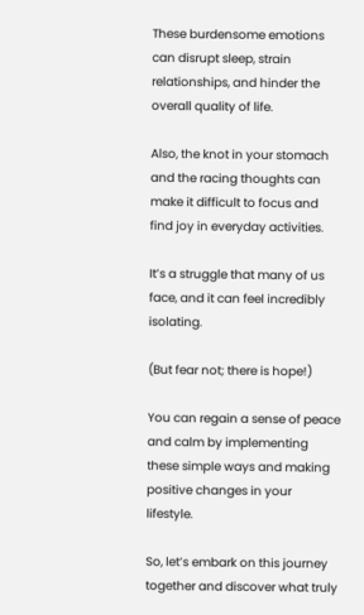These burdensome emotions can disrupt sleep, strain relationships, and hinder the overall quality of life.

Also, the knot in your stomach and the racing thoughts can make it difficult to focus and find joy in everyday activities.

It’s a struggle that many of us face, and it can feel incredibly isolating.

(But fear not; there is hope!)

You can regain a sense of peace and calm by implementing these simple ways and making positive changes in your lifestyle.

So, let’s embark on this journey together and discover what truly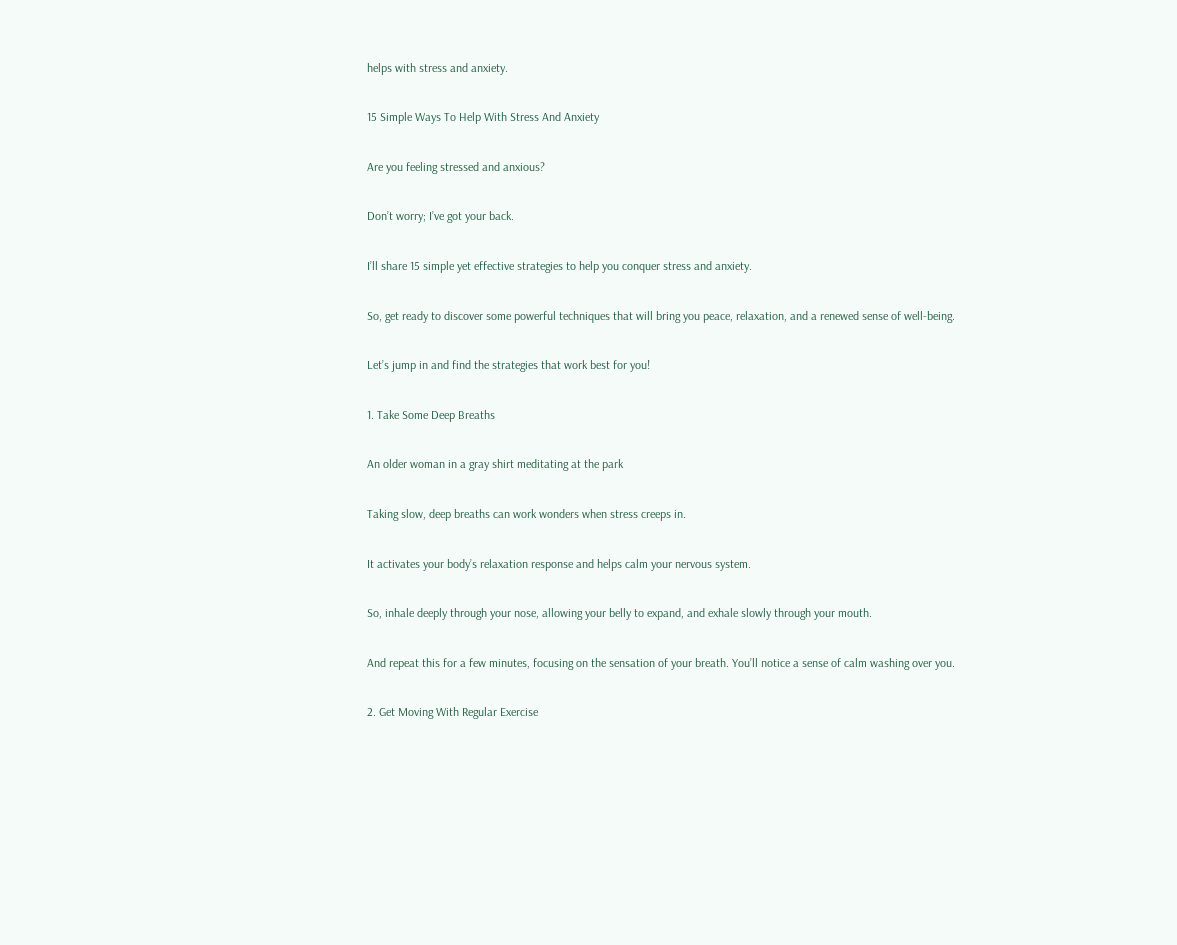helps with stress and anxiety.

15 Simple Ways To Help With Stress And Anxiety

Are you feeling stressed and anxious?

Don’t worry; I’ve got your back.

I’ll share 15 simple yet effective strategies to help you conquer stress and anxiety.

So, get ready to discover some powerful techniques that will bring you peace, relaxation, and a renewed sense of well-being.

Let’s jump in and find the strategies that work best for you!

1. Take Some Deep Breaths

An older woman in a gray shirt meditating at the park

Taking slow, deep breaths can work wonders when stress creeps in.

It activates your body’s relaxation response and helps calm your nervous system.

So, inhale deeply through your nose, allowing your belly to expand, and exhale slowly through your mouth.

And repeat this for a few minutes, focusing on the sensation of your breath. You’ll notice a sense of calm washing over you.

2. Get Moving With Regular Exercise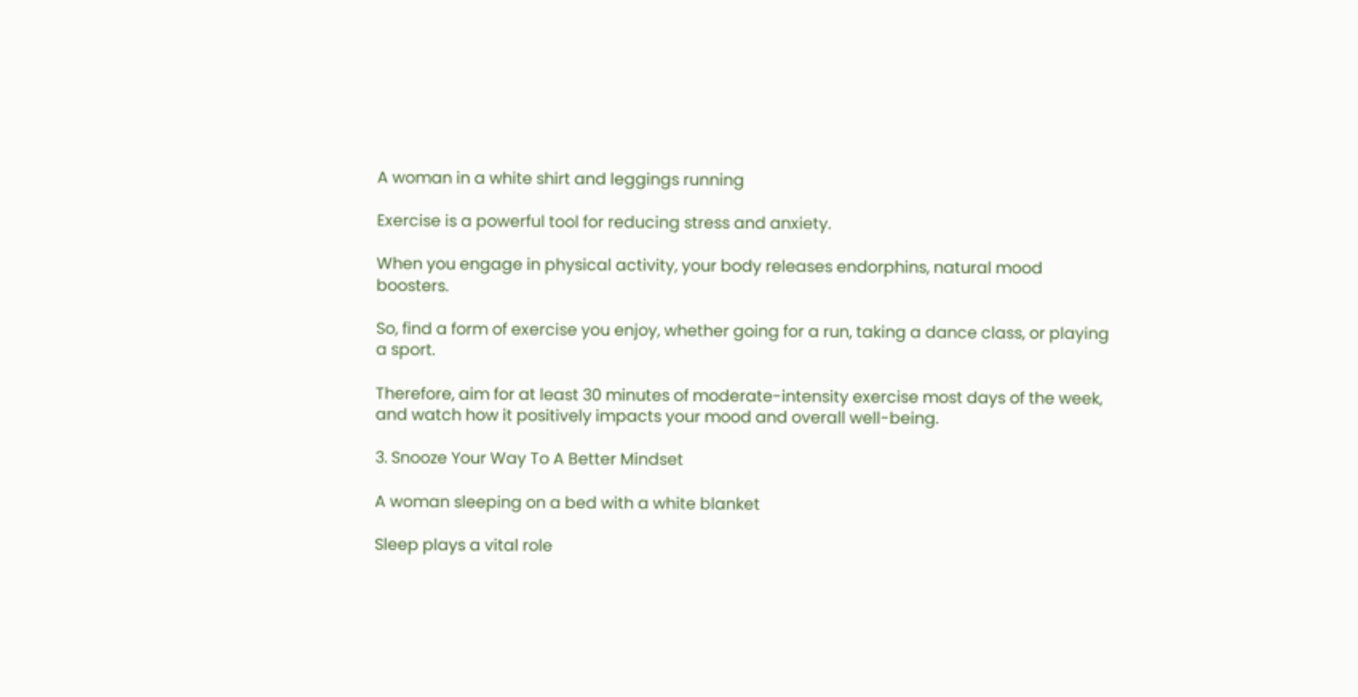A woman in a white shirt and leggings running

Exercise is a powerful tool for reducing stress and anxiety.

When you engage in physical activity, your body releases endorphins, natural mood boosters.

So, find a form of exercise you enjoy, whether going for a run, taking a dance class, or playing a sport.

Therefore, aim for at least 30 minutes of moderate-intensity exercise most days of the week, and watch how it positively impacts your mood and overall well-being.

3. Snooze Your Way To A Better Mindset

A woman sleeping on a bed with a white blanket

Sleep plays a vital role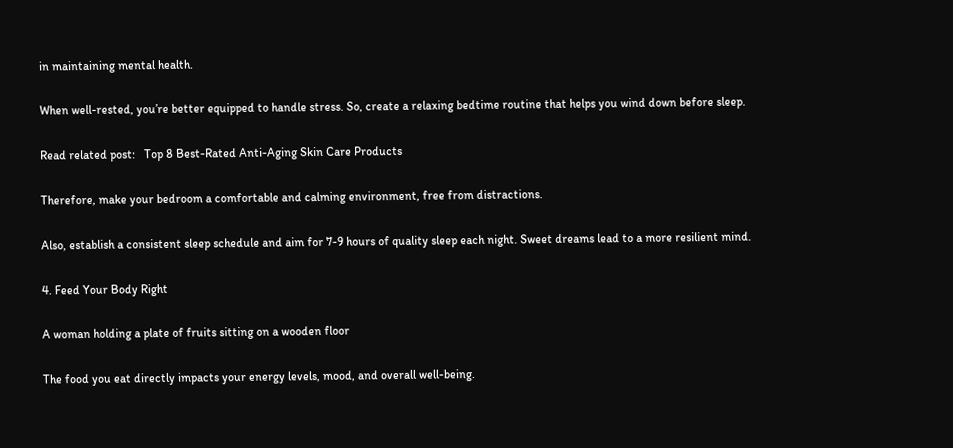in maintaining mental health.

When well-rested, you’re better equipped to handle stress. So, create a relaxing bedtime routine that helps you wind down before sleep.

Read related post:   Top 8 Best-Rated Anti-Aging Skin Care Products

Therefore, make your bedroom a comfortable and calming environment, free from distractions.

Also, establish a consistent sleep schedule and aim for 7-9 hours of quality sleep each night. Sweet dreams lead to a more resilient mind.

4. Feed Your Body Right

A woman holding a plate of fruits sitting on a wooden floor

The food you eat directly impacts your energy levels, mood, and overall well-being.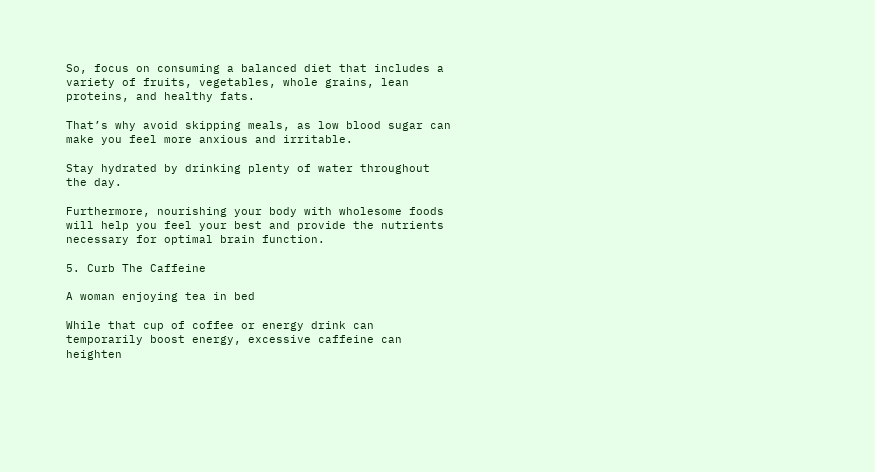So, focus on consuming a balanced diet that includes a variety of fruits, vegetables, whole grains, lean proteins, and healthy fats.

That’s why avoid skipping meals, as low blood sugar can make you feel more anxious and irritable.

Stay hydrated by drinking plenty of water throughout the day.

Furthermore, nourishing your body with wholesome foods will help you feel your best and provide the nutrients necessary for optimal brain function.

5. Curb The Caffeine

A woman enjoying tea in bed

While that cup of coffee or energy drink can temporarily boost energy, excessive caffeine can heighten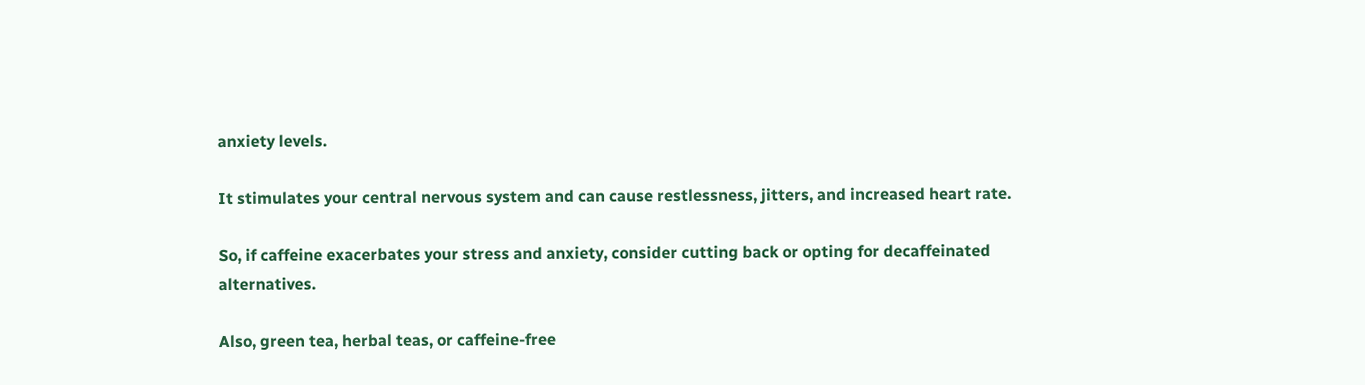anxiety levels.

It stimulates your central nervous system and can cause restlessness, jitters, and increased heart rate.

So, if caffeine exacerbates your stress and anxiety, consider cutting back or opting for decaffeinated alternatives.

Also, green tea, herbal teas, or caffeine-free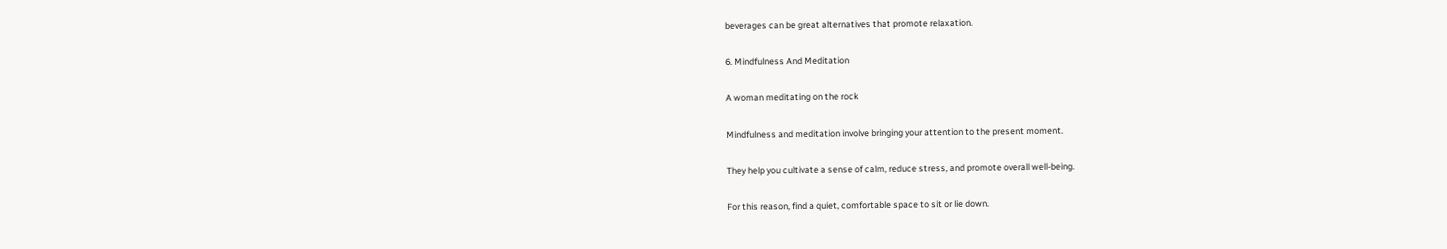beverages can be great alternatives that promote relaxation.

6. Mindfulness And Meditation

A woman meditating on the rock

Mindfulness and meditation involve bringing your attention to the present moment.

They help you cultivate a sense of calm, reduce stress, and promote overall well-being.

For this reason, find a quiet, comfortable space to sit or lie down.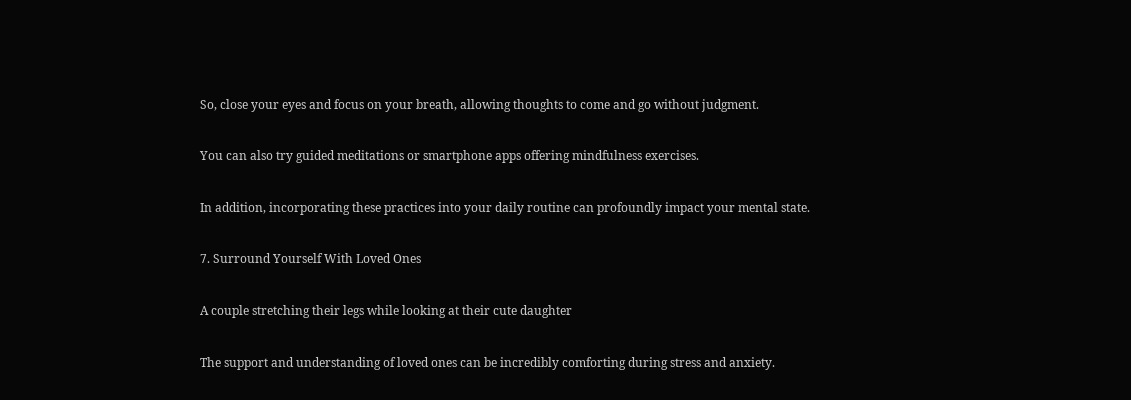So, close your eyes and focus on your breath, allowing thoughts to come and go without judgment.

You can also try guided meditations or smartphone apps offering mindfulness exercises.

In addition, incorporating these practices into your daily routine can profoundly impact your mental state.

7. Surround Yourself With Loved Ones

A couple stretching their legs while looking at their cute daughter

The support and understanding of loved ones can be incredibly comforting during stress and anxiety.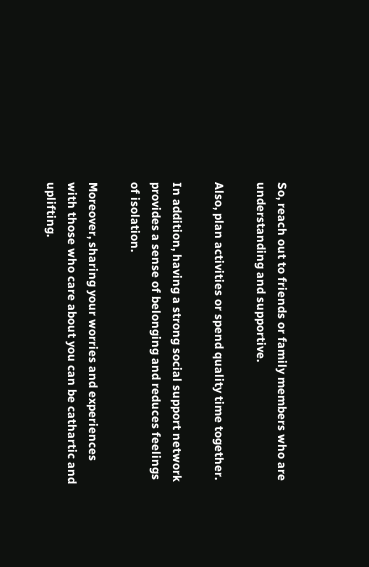So, reach out to friends or family members who are understanding and supportive.

Also, plan activities or spend quality time together.

In addition, having a strong social support network provides a sense of belonging and reduces feelings of isolation.

Moreover, sharing your worries and experiences with those who care about you can be cathartic and uplifting.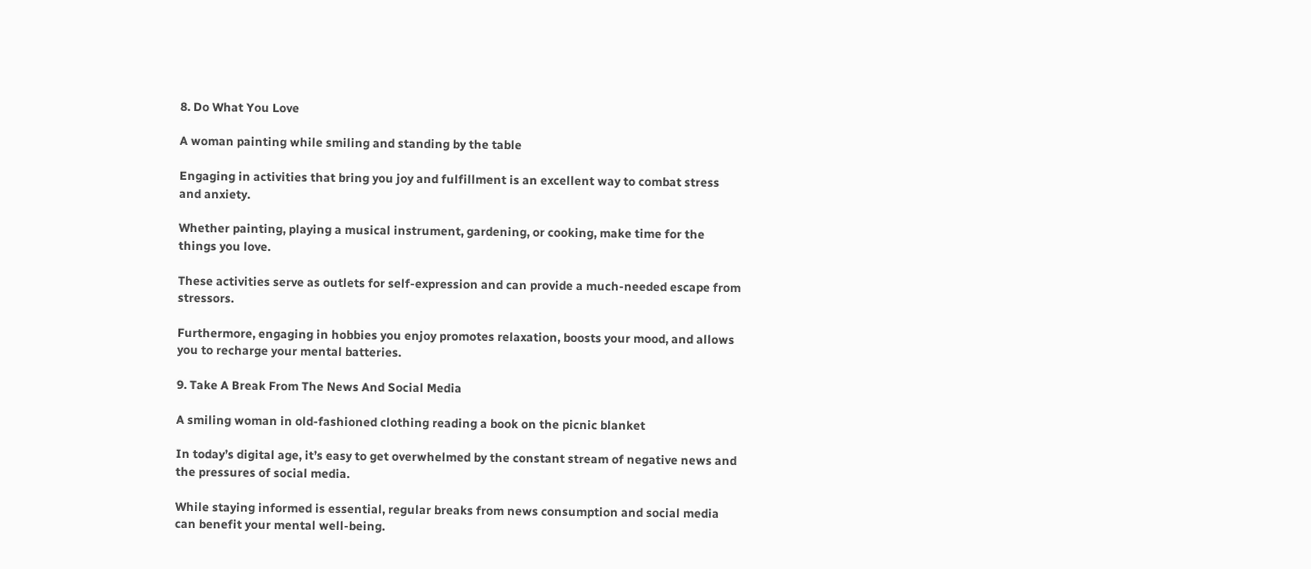8. Do What You Love

A woman painting while smiling and standing by the table

Engaging in activities that bring you joy and fulfillment is an excellent way to combat stress and anxiety.

Whether painting, playing a musical instrument, gardening, or cooking, make time for the things you love.

These activities serve as outlets for self-expression and can provide a much-needed escape from stressors.

Furthermore, engaging in hobbies you enjoy promotes relaxation, boosts your mood, and allows you to recharge your mental batteries.

9. Take A Break From The News And Social Media

A smiling woman in old-fashioned clothing reading a book on the picnic blanket

In today’s digital age, it’s easy to get overwhelmed by the constant stream of negative news and the pressures of social media.

While staying informed is essential, regular breaks from news consumption and social media can benefit your mental well-being.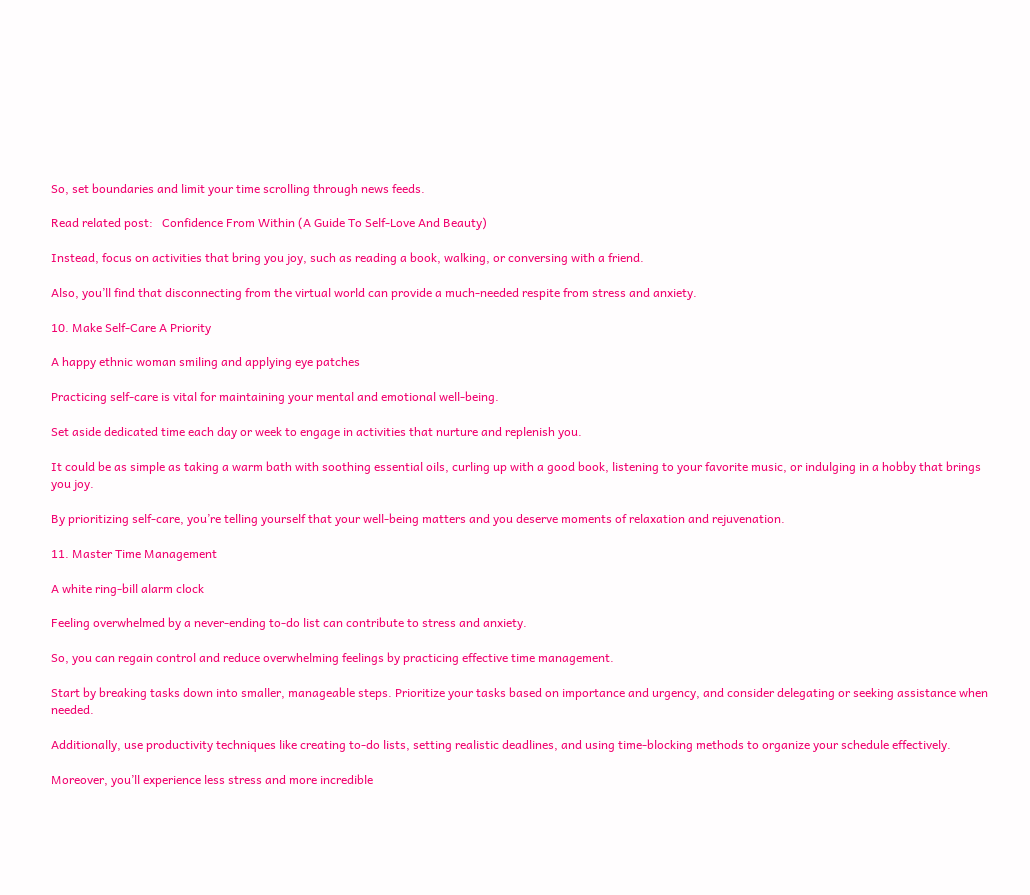So, set boundaries and limit your time scrolling through news feeds.

Read related post:   Confidence From Within (A Guide To Self-Love And Beauty)

Instead, focus on activities that bring you joy, such as reading a book, walking, or conversing with a friend.

Also, you’ll find that disconnecting from the virtual world can provide a much-needed respite from stress and anxiety.

10. Make Self-Care A Priority

A happy ethnic woman smiling and applying eye patches

Practicing self-care is vital for maintaining your mental and emotional well-being.

Set aside dedicated time each day or week to engage in activities that nurture and replenish you.

It could be as simple as taking a warm bath with soothing essential oils, curling up with a good book, listening to your favorite music, or indulging in a hobby that brings you joy.

By prioritizing self-care, you’re telling yourself that your well-being matters and you deserve moments of relaxation and rejuvenation.

11. Master Time Management

A white ring-bill alarm clock

Feeling overwhelmed by a never-ending to-do list can contribute to stress and anxiety.

So, you can regain control and reduce overwhelming feelings by practicing effective time management.

Start by breaking tasks down into smaller, manageable steps. Prioritize your tasks based on importance and urgency, and consider delegating or seeking assistance when needed.

Additionally, use productivity techniques like creating to-do lists, setting realistic deadlines, and using time-blocking methods to organize your schedule effectively.

Moreover, you’ll experience less stress and more incredible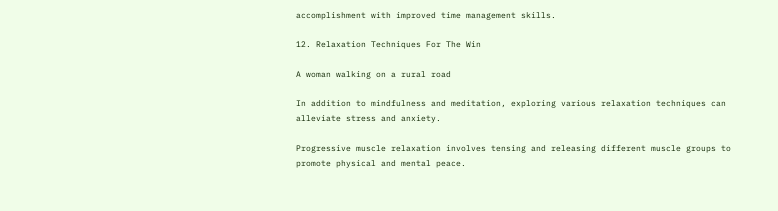accomplishment with improved time management skills.

12. Relaxation Techniques For The Win

A woman walking on a rural road

In addition to mindfulness and meditation, exploring various relaxation techniques can alleviate stress and anxiety.

Progressive muscle relaxation involves tensing and releasing different muscle groups to promote physical and mental peace.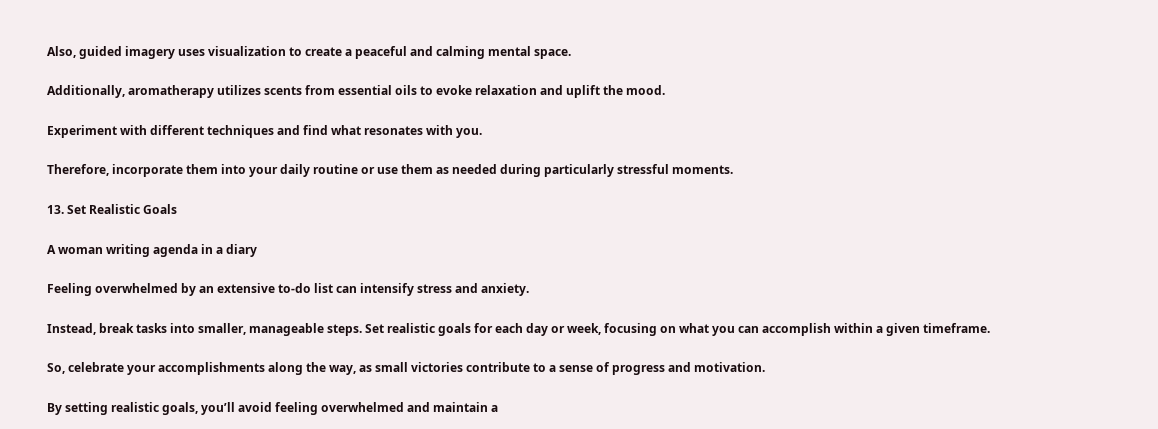Also, guided imagery uses visualization to create a peaceful and calming mental space.

Additionally, aromatherapy utilizes scents from essential oils to evoke relaxation and uplift the mood.

Experiment with different techniques and find what resonates with you.

Therefore, incorporate them into your daily routine or use them as needed during particularly stressful moments.

13. Set Realistic Goals

A woman writing agenda in a diary

Feeling overwhelmed by an extensive to-do list can intensify stress and anxiety.

Instead, break tasks into smaller, manageable steps. Set realistic goals for each day or week, focusing on what you can accomplish within a given timeframe.

So, celebrate your accomplishments along the way, as small victories contribute to a sense of progress and motivation.

By setting realistic goals, you’ll avoid feeling overwhelmed and maintain a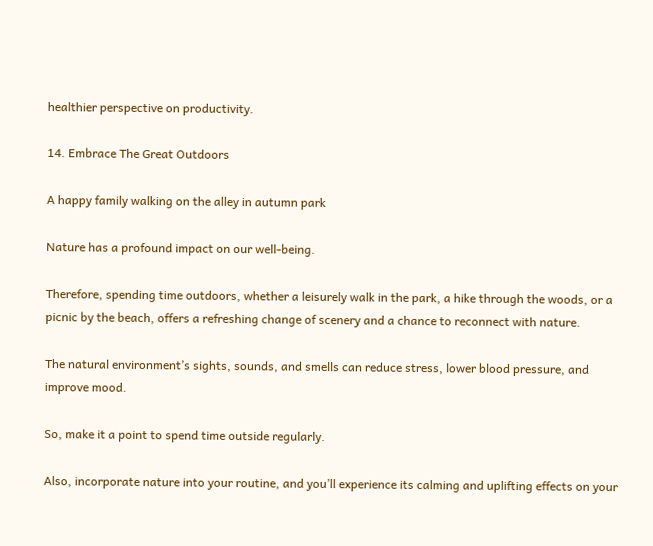healthier perspective on productivity.

14. Embrace The Great Outdoors

A happy family walking on the alley in autumn park

Nature has a profound impact on our well-being.

Therefore, spending time outdoors, whether a leisurely walk in the park, a hike through the woods, or a picnic by the beach, offers a refreshing change of scenery and a chance to reconnect with nature.

The natural environment’s sights, sounds, and smells can reduce stress, lower blood pressure, and improve mood.

So, make it a point to spend time outside regularly.

Also, incorporate nature into your routine, and you’ll experience its calming and uplifting effects on your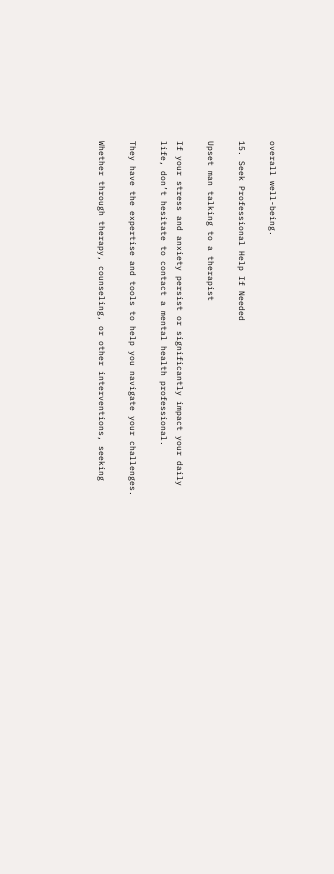overall well-being.

15. Seek Professional Help If Needed

Upset man talking to a therapist

If your stress and anxiety persist or significantly impact your daily life, don’t hesitate to contact a mental health professional.

They have the expertise and tools to help you navigate your challenges.

Whether through therapy, counseling, or other interventions, seeking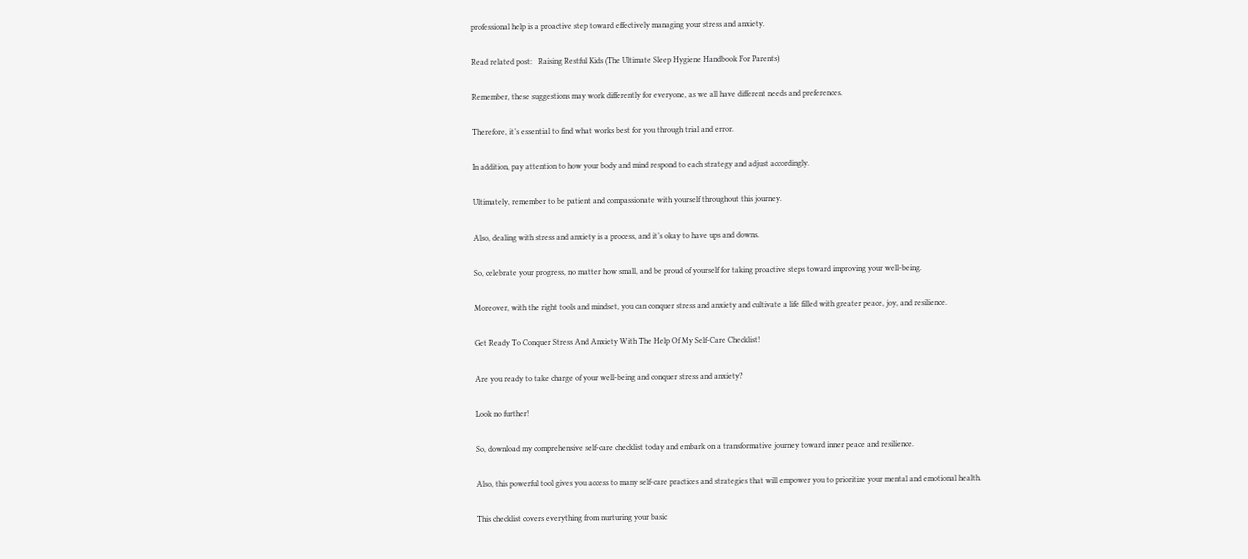professional help is a proactive step toward effectively managing your stress and anxiety.

Read related post:   Raising Restful Kids (The Ultimate Sleep Hygiene Handbook For Parents)

Remember, these suggestions may work differently for everyone, as we all have different needs and preferences.

Therefore, it’s essential to find what works best for you through trial and error.

In addition, pay attention to how your body and mind respond to each strategy and adjust accordingly.

Ultimately, remember to be patient and compassionate with yourself throughout this journey.

Also, dealing with stress and anxiety is a process, and it’s okay to have ups and downs.

So, celebrate your progress, no matter how small, and be proud of yourself for taking proactive steps toward improving your well-being.

Moreover, with the right tools and mindset, you can conquer stress and anxiety and cultivate a life filled with greater peace, joy, and resilience.

Get Ready To Conquer Stress And Anxiety With The Help Of My Self-Care Checklist!

Are you ready to take charge of your well-being and conquer stress and anxiety?

Look no further!

So, download my comprehensive self-care checklist today and embark on a transformative journey toward inner peace and resilience.

Also, this powerful tool gives you access to many self-care practices and strategies that will empower you to prioritize your mental and emotional health.

This checklist covers everything from nurturing your basic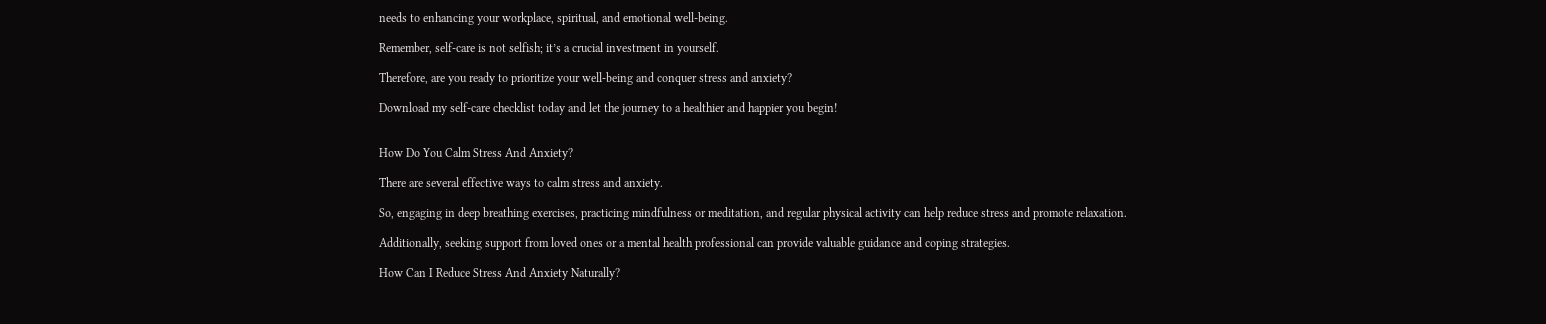needs to enhancing your workplace, spiritual, and emotional well-being.

Remember, self-care is not selfish; it’s a crucial investment in yourself.

Therefore, are you ready to prioritize your well-being and conquer stress and anxiety?

Download my self-care checklist today and let the journey to a healthier and happier you begin!


How Do You Calm Stress And Anxiety?

There are several effective ways to calm stress and anxiety.

So, engaging in deep breathing exercises, practicing mindfulness or meditation, and regular physical activity can help reduce stress and promote relaxation.

Additionally, seeking support from loved ones or a mental health professional can provide valuable guidance and coping strategies.

How Can I Reduce Stress And Anxiety Naturally?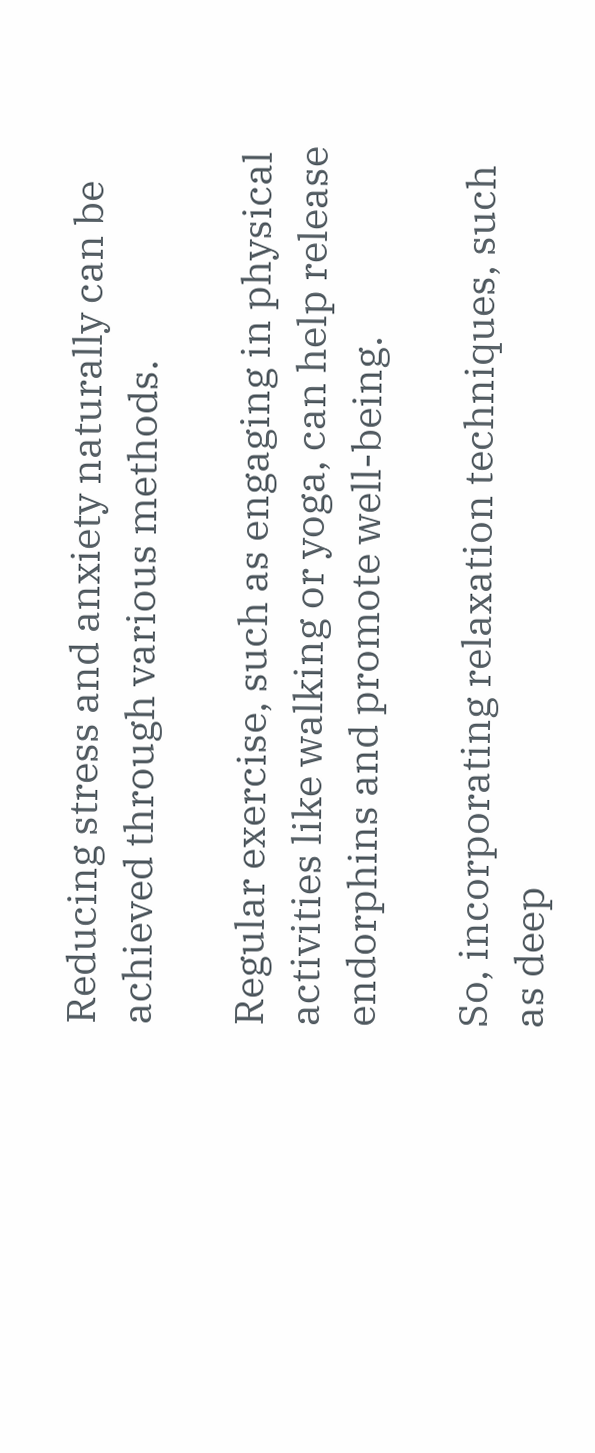Reducing stress and anxiety naturally can be achieved through various methods.

Regular exercise, such as engaging in physical activities like walking or yoga, can help release endorphins and promote well-being.

So, incorporating relaxation techniques, such as deep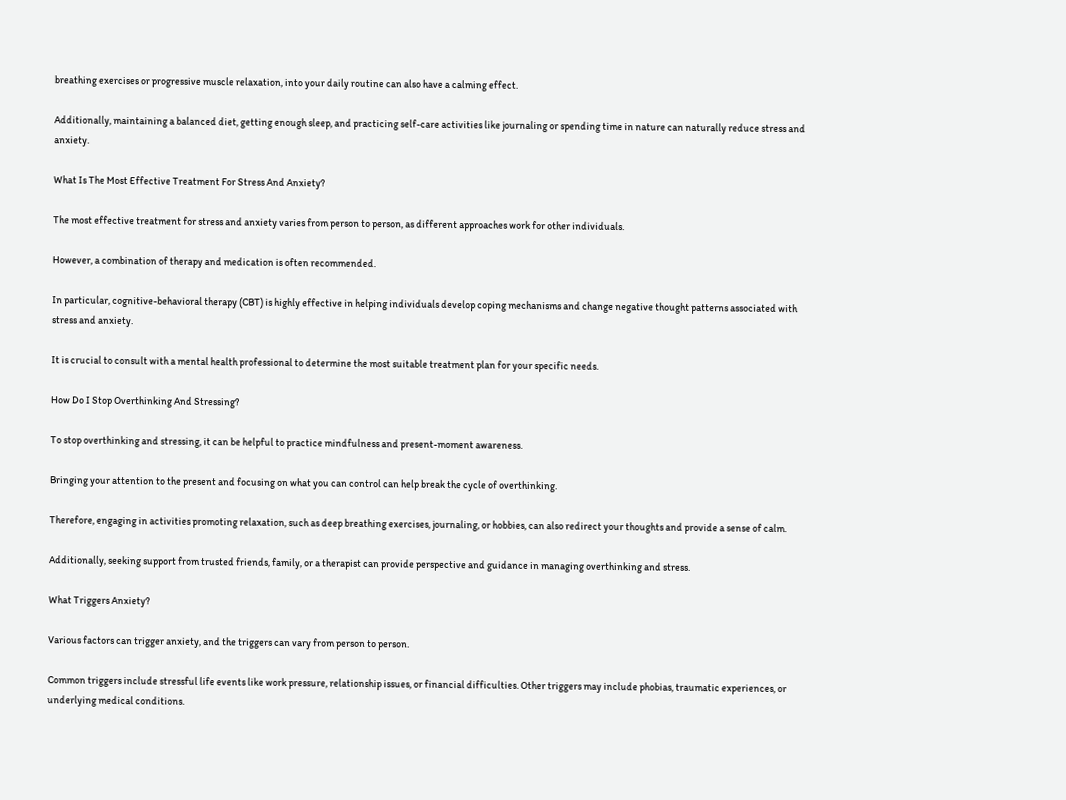breathing exercises or progressive muscle relaxation, into your daily routine can also have a calming effect.

Additionally, maintaining a balanced diet, getting enough sleep, and practicing self-care activities like journaling or spending time in nature can naturally reduce stress and anxiety.

What Is The Most Effective Treatment For Stress And Anxiety?

The most effective treatment for stress and anxiety varies from person to person, as different approaches work for other individuals.

However, a combination of therapy and medication is often recommended.

In particular, cognitive-behavioral therapy (CBT) is highly effective in helping individuals develop coping mechanisms and change negative thought patterns associated with stress and anxiety.

It is crucial to consult with a mental health professional to determine the most suitable treatment plan for your specific needs.

How Do I Stop Overthinking And Stressing?

To stop overthinking and stressing, it can be helpful to practice mindfulness and present-moment awareness.

Bringing your attention to the present and focusing on what you can control can help break the cycle of overthinking.

Therefore, engaging in activities promoting relaxation, such as deep breathing exercises, journaling, or hobbies, can also redirect your thoughts and provide a sense of calm.

Additionally, seeking support from trusted friends, family, or a therapist can provide perspective and guidance in managing overthinking and stress.

What Triggers Anxiety?

Various factors can trigger anxiety, and the triggers can vary from person to person.

Common triggers include stressful life events like work pressure, relationship issues, or financial difficulties. Other triggers may include phobias, traumatic experiences, or underlying medical conditions.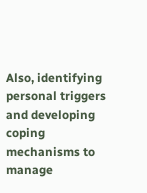Also, identifying personal triggers and developing coping mechanisms to manage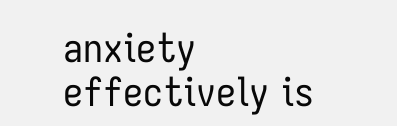anxiety effectively is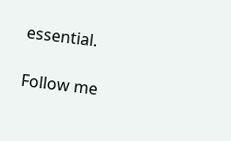essential.

Follow me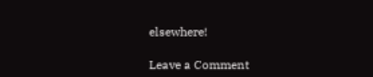elsewhere!

Leave a Comment